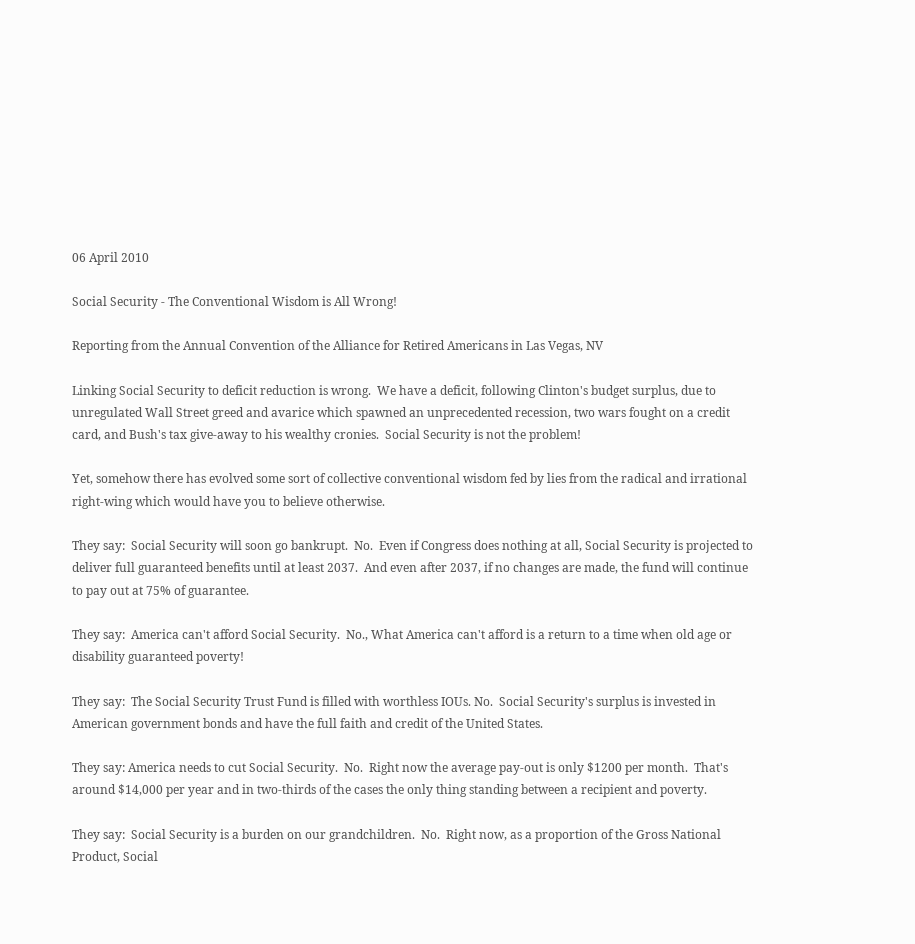06 April 2010

Social Security - The Conventional Wisdom is All Wrong!

Reporting from the Annual Convention of the Alliance for Retired Americans in Las Vegas, NV

Linking Social Security to deficit reduction is wrong.  We have a deficit, following Clinton's budget surplus, due to unregulated Wall Street greed and avarice which spawned an unprecedented recession, two wars fought on a credit card, and Bush's tax give-away to his wealthy cronies.  Social Security is not the problem!

Yet, somehow there has evolved some sort of collective conventional wisdom fed by lies from the radical and irrational right-wing which would have you to believe otherwise.

They say:  Social Security will soon go bankrupt.  No.  Even if Congress does nothing at all, Social Security is projected to deliver full guaranteed benefits until at least 2037.  And even after 2037, if no changes are made, the fund will continue to pay out at 75% of guarantee.

They say:  America can't afford Social Security.  No., What America can't afford is a return to a time when old age or disability guaranteed poverty!

They say:  The Social Security Trust Fund is filled with worthless IOUs. No.  Social Security's surplus is invested in American government bonds and have the full faith and credit of the United States.

They say: America needs to cut Social Security.  No.  Right now the average pay-out is only $1200 per month.  That's around $14,000 per year and in two-thirds of the cases the only thing standing between a recipient and poverty.

They say:  Social Security is a burden on our grandchildren.  No.  Right now, as a proportion of the Gross National Product, Social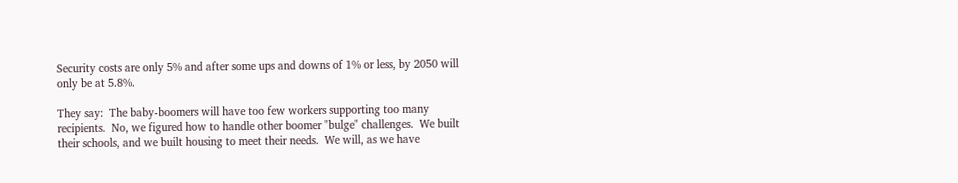Security costs are only 5% and after some ups and downs of 1% or less, by 2050 will only be at 5.8%.

They say:  The baby-boomers will have too few workers supporting too many recipients.  No, we figured how to handle other boomer "bulge" challenges.  We built their schools, and we built housing to meet their needs.  We will, as we have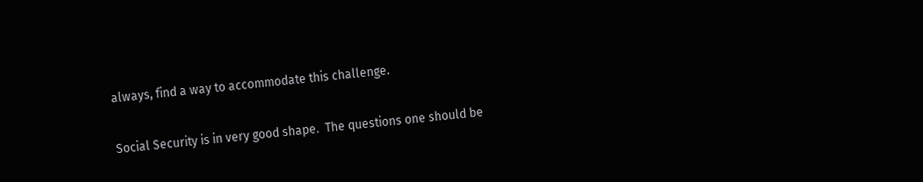always, find a way to accommodate this challenge.

Social Security is in very good shape.  The questions one should be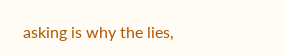asking is why the lies,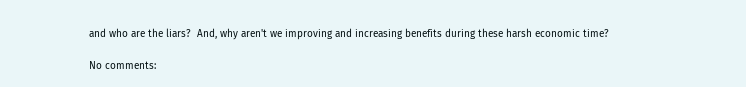and who are the liars?  And, why aren't we improving and increasing benefits during these harsh economic time?

No comments: